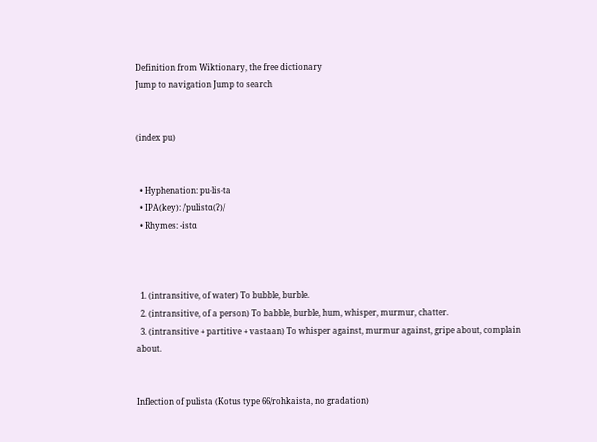Definition from Wiktionary, the free dictionary
Jump to navigation Jump to search


(index pu)


  • Hyphenation: pu‧lis‧ta
  • IPA(key): /ˈpulistɑ(ʔ)/
  • Rhymes: -istɑ



  1. (intransitive, of water) To bubble, burble.
  2. (intransitive, of a person) To babble, burble, hum, whisper, murmur, chatter.
  3. (intransitive + partitive + vastaan) To whisper against, murmur against, gripe about, complain about.


Inflection of pulista (Kotus type 66/rohkaista, no gradation)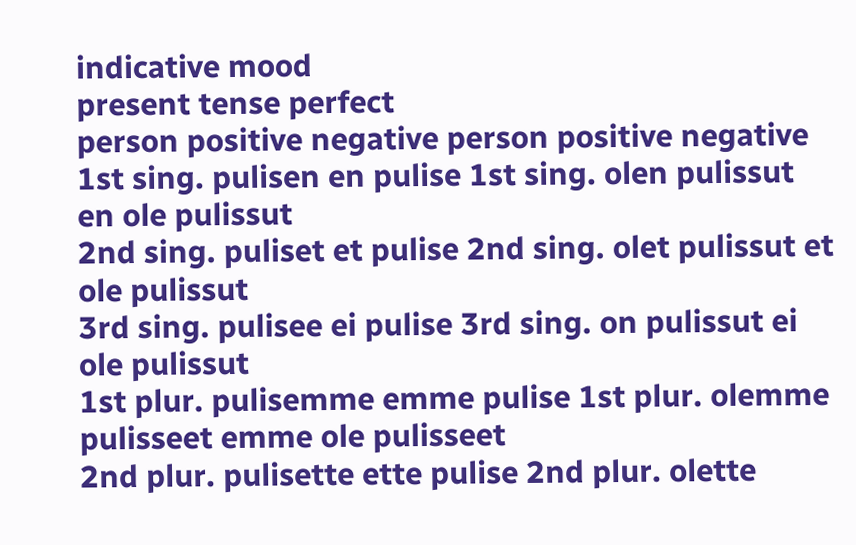indicative mood
present tense perfect
person positive negative person positive negative
1st sing. pulisen en pulise 1st sing. olen pulissut en ole pulissut
2nd sing. puliset et pulise 2nd sing. olet pulissut et ole pulissut
3rd sing. pulisee ei pulise 3rd sing. on pulissut ei ole pulissut
1st plur. pulisemme emme pulise 1st plur. olemme pulisseet emme ole pulisseet
2nd plur. pulisette ette pulise 2nd plur. olette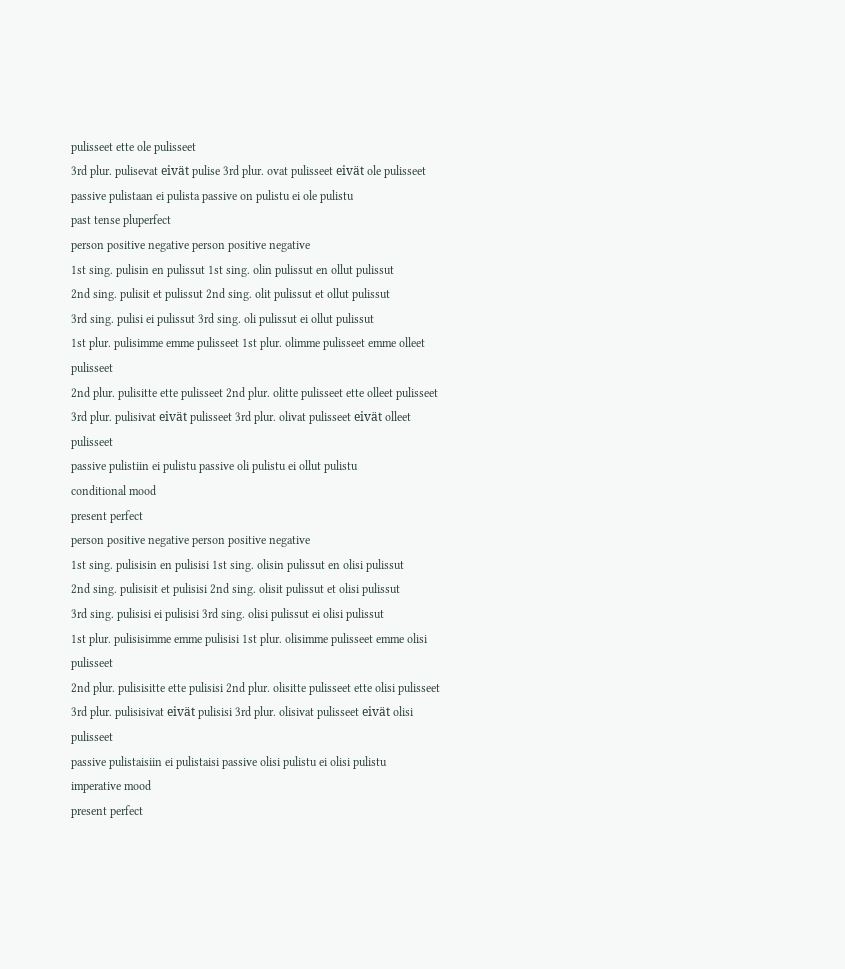pulisseet ette ole pulisseet
3rd plur. pulisevat eivät pulise 3rd plur. ovat pulisseet eivät ole pulisseet
passive pulistaan ei pulista passive on pulistu ei ole pulistu
past tense pluperfect
person positive negative person positive negative
1st sing. pulisin en pulissut 1st sing. olin pulissut en ollut pulissut
2nd sing. pulisit et pulissut 2nd sing. olit pulissut et ollut pulissut
3rd sing. pulisi ei pulissut 3rd sing. oli pulissut ei ollut pulissut
1st plur. pulisimme emme pulisseet 1st plur. olimme pulisseet emme olleet pulisseet
2nd plur. pulisitte ette pulisseet 2nd plur. olitte pulisseet ette olleet pulisseet
3rd plur. pulisivat eivät pulisseet 3rd plur. olivat pulisseet eivät olleet pulisseet
passive pulistiin ei pulistu passive oli pulistu ei ollut pulistu
conditional mood
present perfect
person positive negative person positive negative
1st sing. pulisisin en pulisisi 1st sing. olisin pulissut en olisi pulissut
2nd sing. pulisisit et pulisisi 2nd sing. olisit pulissut et olisi pulissut
3rd sing. pulisisi ei pulisisi 3rd sing. olisi pulissut ei olisi pulissut
1st plur. pulisisimme emme pulisisi 1st plur. olisimme pulisseet emme olisi pulisseet
2nd plur. pulisisitte ette pulisisi 2nd plur. olisitte pulisseet ette olisi pulisseet
3rd plur. pulisisivat eivät pulisisi 3rd plur. olisivat pulisseet eivät olisi pulisseet
passive pulistaisiin ei pulistaisi passive olisi pulistu ei olisi pulistu
imperative mood
present perfect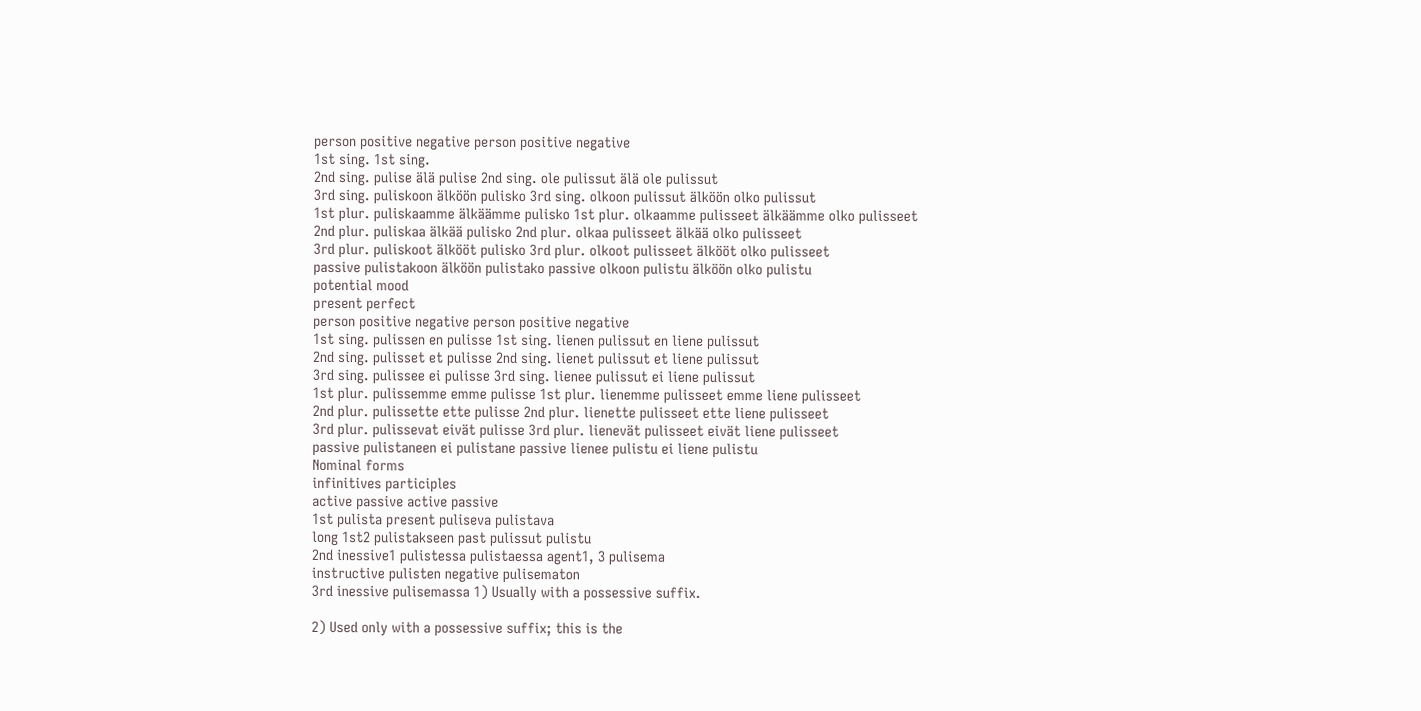person positive negative person positive negative
1st sing. 1st sing.
2nd sing. pulise älä pulise 2nd sing. ole pulissut älä ole pulissut
3rd sing. puliskoon älköön pulisko 3rd sing. olkoon pulissut älköön olko pulissut
1st plur. puliskaamme älkäämme pulisko 1st plur. olkaamme pulisseet älkäämme olko pulisseet
2nd plur. puliskaa älkää pulisko 2nd plur. olkaa pulisseet älkää olko pulisseet
3rd plur. puliskoot älkööt pulisko 3rd plur. olkoot pulisseet älkööt olko pulisseet
passive pulistakoon älköön pulistako passive olkoon pulistu älköön olko pulistu
potential mood
present perfect
person positive negative person positive negative
1st sing. pulissen en pulisse 1st sing. lienen pulissut en liene pulissut
2nd sing. pulisset et pulisse 2nd sing. lienet pulissut et liene pulissut
3rd sing. pulissee ei pulisse 3rd sing. lienee pulissut ei liene pulissut
1st plur. pulissemme emme pulisse 1st plur. lienemme pulisseet emme liene pulisseet
2nd plur. pulissette ette pulisse 2nd plur. lienette pulisseet ette liene pulisseet
3rd plur. pulissevat eivät pulisse 3rd plur. lienevät pulisseet eivät liene pulisseet
passive pulistaneen ei pulistane passive lienee pulistu ei liene pulistu
Nominal forms
infinitives participles
active passive active passive
1st pulista present puliseva pulistava
long 1st2 pulistakseen past pulissut pulistu
2nd inessive1 pulistessa pulistaessa agent1, 3 pulisema
instructive pulisten negative pulisematon
3rd inessive pulisemassa 1) Usually with a possessive suffix.

2) Used only with a possessive suffix; this is the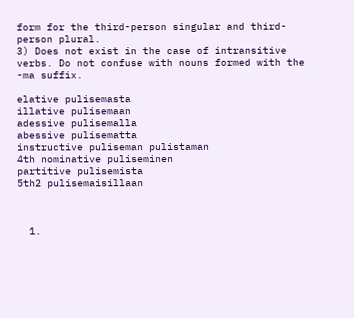form for the third-person singular and third-person plural.
3) Does not exist in the case of intransitive verbs. Do not confuse with nouns formed with the -ma suffix.

elative pulisemasta
illative pulisemaan
adessive pulisemalla
abessive pulisematta
instructive puliseman pulistaman
4th nominative puliseminen
partitive pulisemista
5th2 pulisemaisillaan



  1.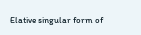Elative singular form of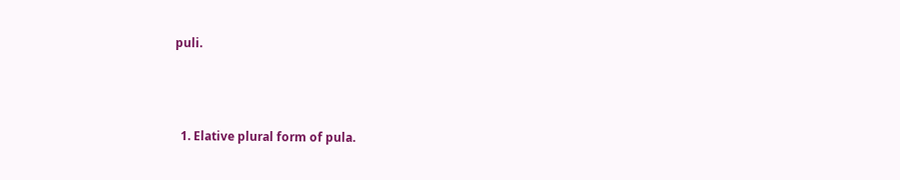puli.



  1. Elative plural form of pula.